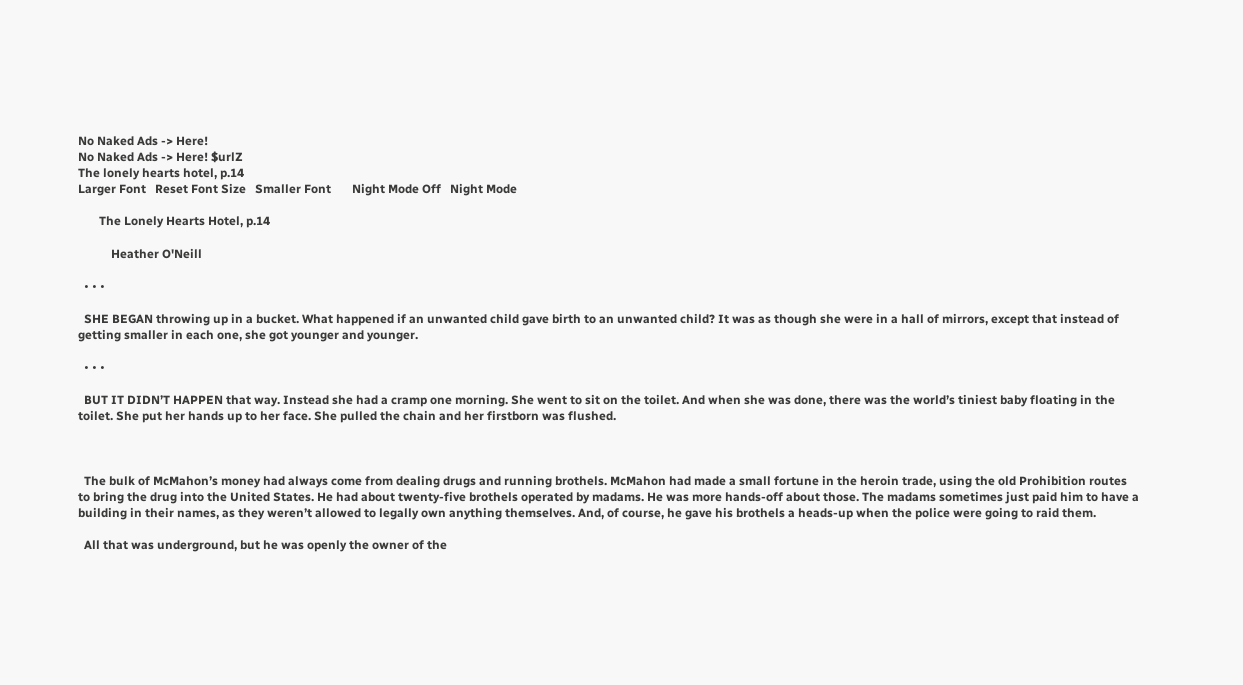No Naked Ads -> Here!
No Naked Ads -> Here! $urlZ
The lonely hearts hotel, p.14
Larger Font   Reset Font Size   Smaller Font       Night Mode Off   Night Mode

       The Lonely Hearts Hotel, p.14

           Heather O'Neill

  • • •

  SHE BEGAN throwing up in a bucket. What happened if an unwanted child gave birth to an unwanted child? It was as though she were in a hall of mirrors, except that instead of getting smaller in each one, she got younger and younger.

  • • •

  BUT IT DIDN’T HAPPEN that way. Instead she had a cramp one morning. She went to sit on the toilet. And when she was done, there was the world’s tiniest baby floating in the toilet. She put her hands up to her face. She pulled the chain and her firstborn was flushed.



  The bulk of McMahon’s money had always come from dealing drugs and running brothels. McMahon had made a small fortune in the heroin trade, using the old Prohibition routes to bring the drug into the United States. He had about twenty-five brothels operated by madams. He was more hands-off about those. The madams sometimes just paid him to have a building in their names, as they weren’t allowed to legally own anything themselves. And, of course, he gave his brothels a heads-up when the police were going to raid them.

  All that was underground, but he was openly the owner of the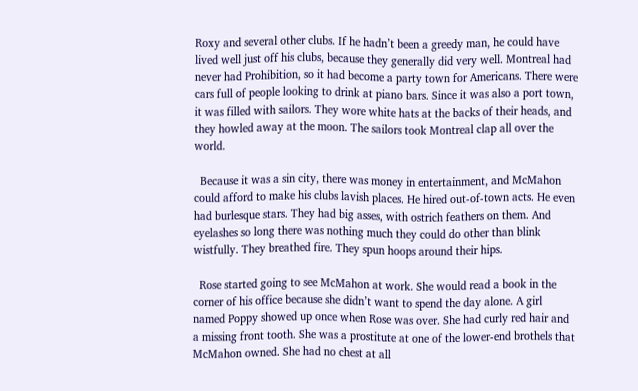Roxy and several other clubs. If he hadn’t been a greedy man, he could have lived well just off his clubs, because they generally did very well. Montreal had never had Prohibition, so it had become a party town for Americans. There were cars full of people looking to drink at piano bars. Since it was also a port town, it was filled with sailors. They wore white hats at the backs of their heads, and they howled away at the moon. The sailors took Montreal clap all over the world.

  Because it was a sin city, there was money in entertainment, and McMahon could afford to make his clubs lavish places. He hired out-of-town acts. He even had burlesque stars. They had big asses, with ostrich feathers on them. And eyelashes so long there was nothing much they could do other than blink wistfully. They breathed fire. They spun hoops around their hips.

  Rose started going to see McMahon at work. She would read a book in the corner of his office because she didn’t want to spend the day alone. A girl named Poppy showed up once when Rose was over. She had curly red hair and a missing front tooth. She was a prostitute at one of the lower-end brothels that McMahon owned. She had no chest at all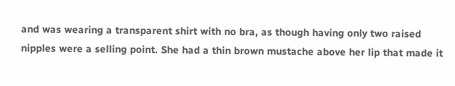and was wearing a transparent shirt with no bra, as though having only two raised nipples were a selling point. She had a thin brown mustache above her lip that made it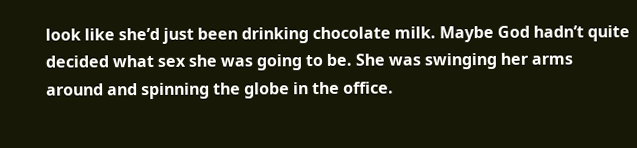look like she’d just been drinking chocolate milk. Maybe God hadn’t quite decided what sex she was going to be. She was swinging her arms around and spinning the globe in the office.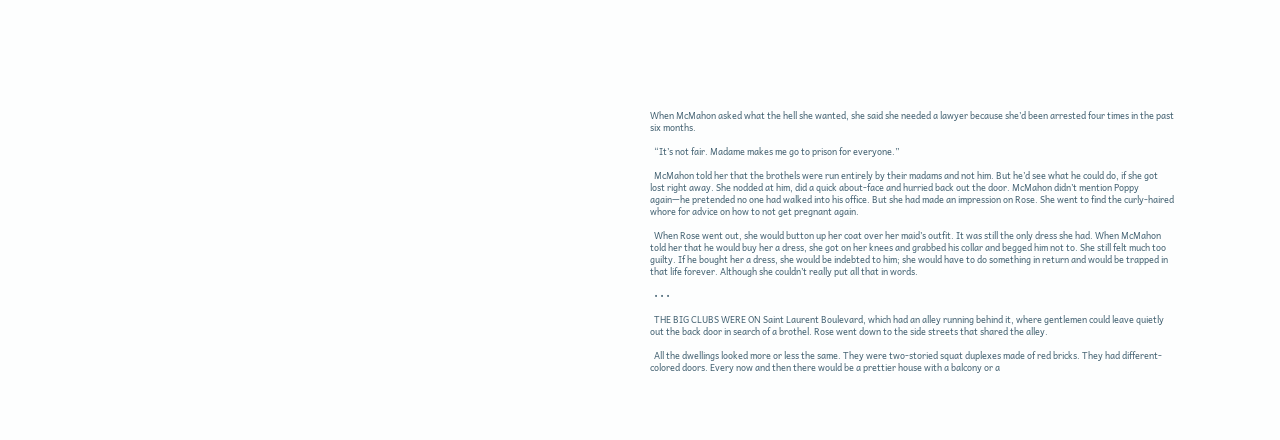When McMahon asked what the hell she wanted, she said she needed a lawyer because she’d been arrested four times in the past six months.

  “It’s not fair. Madame makes me go to prison for everyone.”

  McMahon told her that the brothels were run entirely by their madams and not him. But he’d see what he could do, if she got lost right away. She nodded at him, did a quick about-face and hurried back out the door. McMahon didn’t mention Poppy again—he pretended no one had walked into his office. But she had made an impression on Rose. She went to find the curly-haired whore for advice on how to not get pregnant again.

  When Rose went out, she would button up her coat over her maid’s outfit. It was still the only dress she had. When McMahon told her that he would buy her a dress, she got on her knees and grabbed his collar and begged him not to. She still felt much too guilty. If he bought her a dress, she would be indebted to him; she would have to do something in return and would be trapped in that life forever. Although she couldn’t really put all that in words.

  • • •

  THE BIG CLUBS WERE ON Saint Laurent Boulevard, which had an alley running behind it, where gentlemen could leave quietly out the back door in search of a brothel. Rose went down to the side streets that shared the alley.

  All the dwellings looked more or less the same. They were two-storied squat duplexes made of red bricks. They had different-colored doors. Every now and then there would be a prettier house with a balcony or a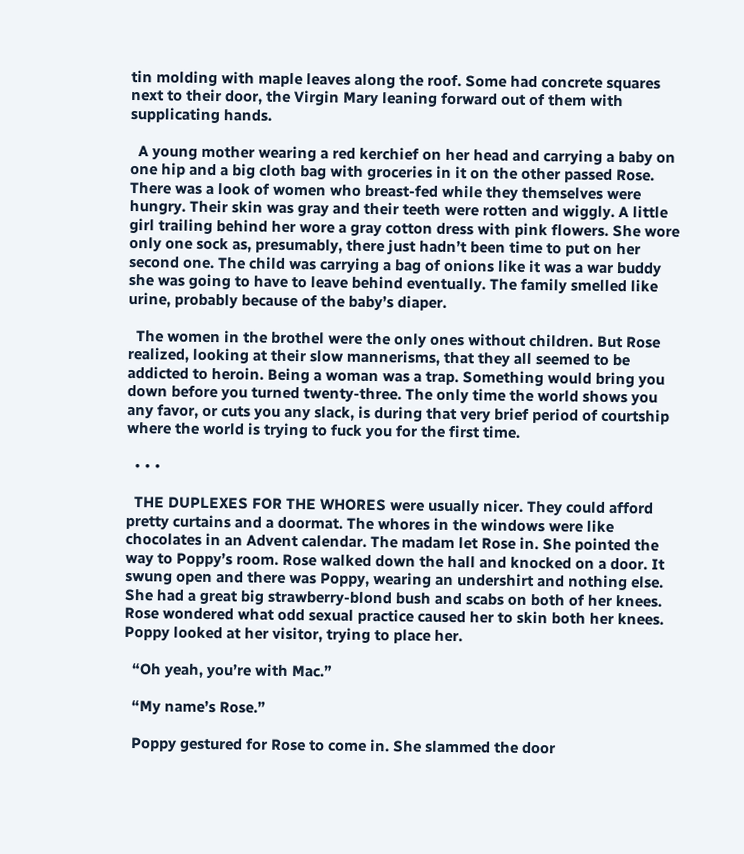tin molding with maple leaves along the roof. Some had concrete squares next to their door, the Virgin Mary leaning forward out of them with supplicating hands.

  A young mother wearing a red kerchief on her head and carrying a baby on one hip and a big cloth bag with groceries in it on the other passed Rose. There was a look of women who breast-fed while they themselves were hungry. Their skin was gray and their teeth were rotten and wiggly. A little girl trailing behind her wore a gray cotton dress with pink flowers. She wore only one sock as, presumably, there just hadn’t been time to put on her second one. The child was carrying a bag of onions like it was a war buddy she was going to have to leave behind eventually. The family smelled like urine, probably because of the baby’s diaper.

  The women in the brothel were the only ones without children. But Rose realized, looking at their slow mannerisms, that they all seemed to be addicted to heroin. Being a woman was a trap. Something would bring you down before you turned twenty-three. The only time the world shows you any favor, or cuts you any slack, is during that very brief period of courtship where the world is trying to fuck you for the first time.

  • • •

  THE DUPLEXES FOR THE WHORES were usually nicer. They could afford pretty curtains and a doormat. The whores in the windows were like chocolates in an Advent calendar. The madam let Rose in. She pointed the way to Poppy’s room. Rose walked down the hall and knocked on a door. It swung open and there was Poppy, wearing an undershirt and nothing else. She had a great big strawberry-blond bush and scabs on both of her knees. Rose wondered what odd sexual practice caused her to skin both her knees. Poppy looked at her visitor, trying to place her.

  “Oh yeah, you’re with Mac.”

  “My name’s Rose.”

  Poppy gestured for Rose to come in. She slammed the door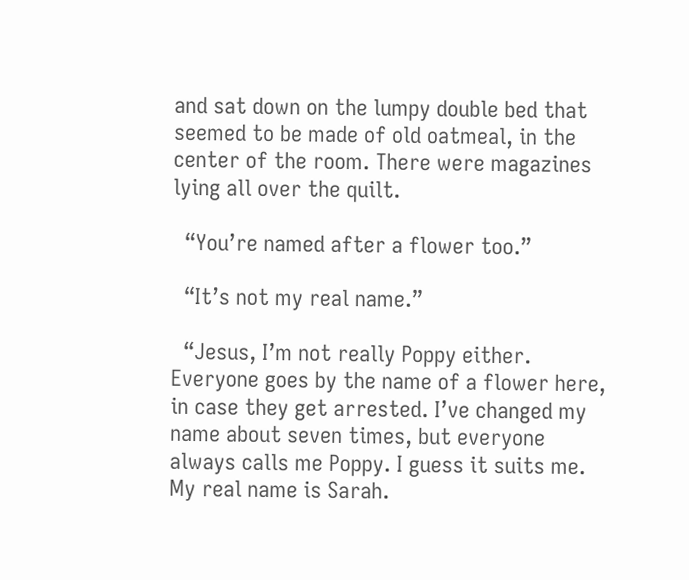and sat down on the lumpy double bed that seemed to be made of old oatmeal, in the center of the room. There were magazines lying all over the quilt.

  “You’re named after a flower too.”

  “It’s not my real name.”

  “Jesus, I’m not really Poppy either. Everyone goes by the name of a flower here, in case they get arrested. I’ve changed my name about seven times, but everyone always calls me Poppy. I guess it suits me. My real name is Sarah.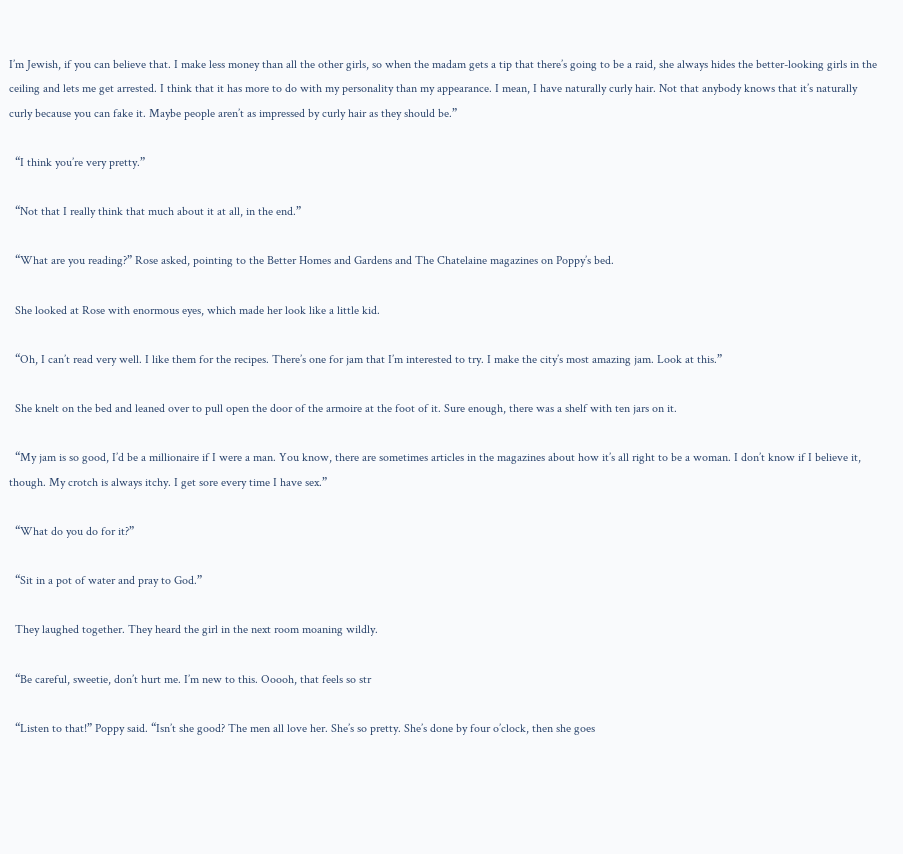I’m Jewish, if you can believe that. I make less money than all the other girls, so when the madam gets a tip that there’s going to be a raid, she always hides the better-looking girls in the ceiling and lets me get arrested. I think that it has more to do with my personality than my appearance. I mean, I have naturally curly hair. Not that anybody knows that it’s naturally curly because you can fake it. Maybe people aren’t as impressed by curly hair as they should be.”

  “I think you’re very pretty.”

  “Not that I really think that much about it at all, in the end.”

  “What are you reading?” Rose asked, pointing to the Better Homes and Gardens and The Chatelaine magazines on Poppy’s bed.

  She looked at Rose with enormous eyes, which made her look like a little kid.

  “Oh, I can’t read very well. I like them for the recipes. There’s one for jam that I’m interested to try. I make the city’s most amazing jam. Look at this.”

  She knelt on the bed and leaned over to pull open the door of the armoire at the foot of it. Sure enough, there was a shelf with ten jars on it.

  “My jam is so good, I’d be a millionaire if I were a man. You know, there are sometimes articles in the magazines about how it’s all right to be a woman. I don’t know if I believe it, though. My crotch is always itchy. I get sore every time I have sex.”

  “What do you do for it?”

  “Sit in a pot of water and pray to God.”

  They laughed together. They heard the girl in the next room moaning wildly.

  “Be careful, sweetie, don’t hurt me. I’m new to this. Ooooh, that feels so str

  “Listen to that!” Poppy said. “Isn’t she good? The men all love her. She’s so pretty. She’s done by four o’clock, then she goes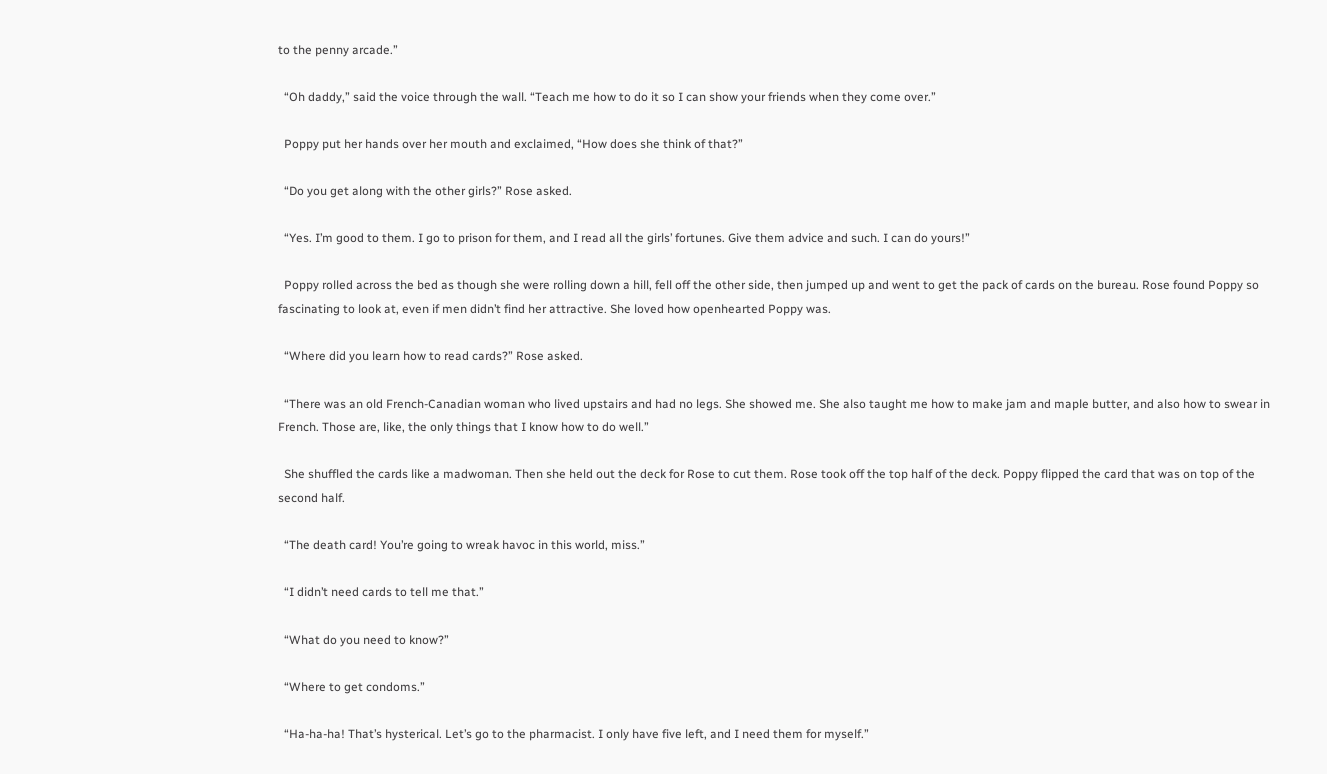to the penny arcade.”

  “Oh daddy,” said the voice through the wall. “Teach me how to do it so I can show your friends when they come over.”

  Poppy put her hands over her mouth and exclaimed, “How does she think of that?”

  “Do you get along with the other girls?” Rose asked.

  “Yes. I’m good to them. I go to prison for them, and I read all the girls’ fortunes. Give them advice and such. I can do yours!”

  Poppy rolled across the bed as though she were rolling down a hill, fell off the other side, then jumped up and went to get the pack of cards on the bureau. Rose found Poppy so fascinating to look at, even if men didn’t find her attractive. She loved how openhearted Poppy was.

  “Where did you learn how to read cards?” Rose asked.

  “There was an old French-Canadian woman who lived upstairs and had no legs. She showed me. She also taught me how to make jam and maple butter, and also how to swear in French. Those are, like, the only things that I know how to do well.”

  She shuffled the cards like a madwoman. Then she held out the deck for Rose to cut them. Rose took off the top half of the deck. Poppy flipped the card that was on top of the second half.

  “The death card! You’re going to wreak havoc in this world, miss.”

  “I didn’t need cards to tell me that.”

  “What do you need to know?”

  “Where to get condoms.”

  “Ha-ha-ha! That’s hysterical. Let’s go to the pharmacist. I only have five left, and I need them for myself.”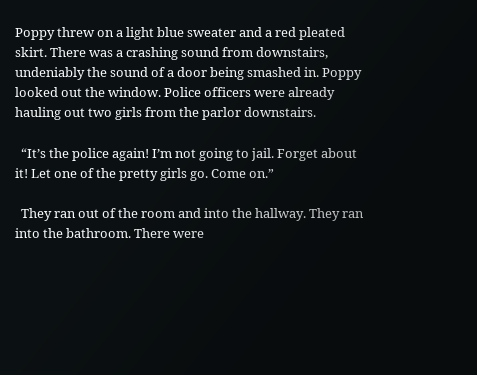Poppy threw on a light blue sweater and a red pleated skirt. There was a crashing sound from downstairs, undeniably the sound of a door being smashed in. Poppy looked out the window. Police officers were already hauling out two girls from the parlor downstairs.

  “It’s the police again! I’m not going to jail. Forget about it! Let one of the pretty girls go. Come on.”

  They ran out of the room and into the hallway. They ran into the bathroom. There were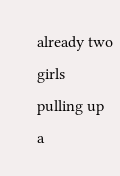already two girls pulling up a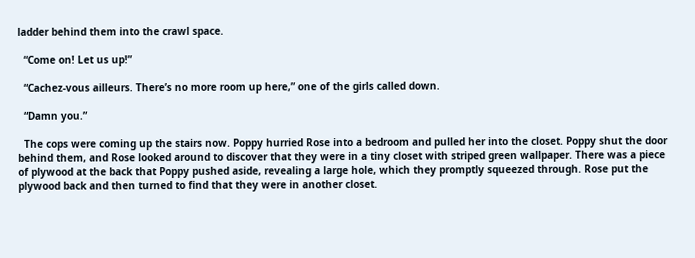ladder behind them into the crawl space.

  “Come on! Let us up!”

  “Cachez-vous ailleurs. There’s no more room up here,” one of the girls called down.

  “Damn you.”

  The cops were coming up the stairs now. Poppy hurried Rose into a bedroom and pulled her into the closet. Poppy shut the door behind them, and Rose looked around to discover that they were in a tiny closet with striped green wallpaper. There was a piece of plywood at the back that Poppy pushed aside, revealing a large hole, which they promptly squeezed through. Rose put the plywood back and then turned to find that they were in another closet.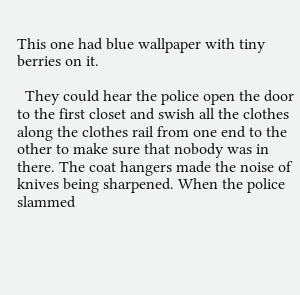This one had blue wallpaper with tiny berries on it.

  They could hear the police open the door to the first closet and swish all the clothes along the clothes rail from one end to the other to make sure that nobody was in there. The coat hangers made the noise of knives being sharpened. When the police slammed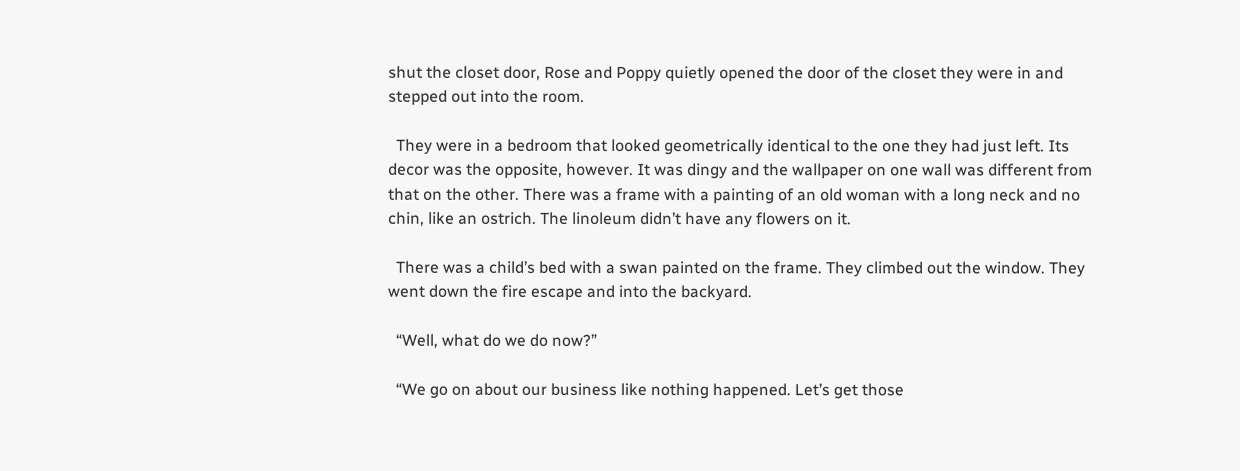shut the closet door, Rose and Poppy quietly opened the door of the closet they were in and stepped out into the room.

  They were in a bedroom that looked geometrically identical to the one they had just left. Its decor was the opposite, however. It was dingy and the wallpaper on one wall was different from that on the other. There was a frame with a painting of an old woman with a long neck and no chin, like an ostrich. The linoleum didn’t have any flowers on it.

  There was a child’s bed with a swan painted on the frame. They climbed out the window. They went down the fire escape and into the backyard.

  “Well, what do we do now?”

  “We go on about our business like nothing happened. Let’s get those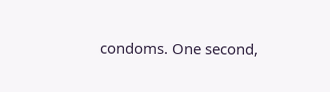condoms. One second,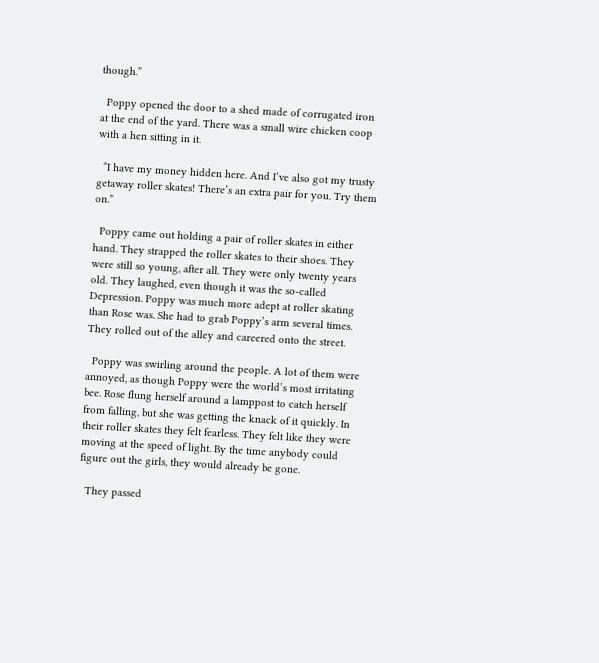though.”

  Poppy opened the door to a shed made of corrugated iron at the end of the yard. There was a small wire chicken coop with a hen sitting in it.

  “I have my money hidden here. And I’ve also got my trusty getaway roller skates! There’s an extra pair for you. Try them on.”

  Poppy came out holding a pair of roller skates in either hand. They strapped the roller skates to their shoes. They were still so young, after all. They were only twenty years old. They laughed, even though it was the so-called Depression. Poppy was much more adept at roller skating than Rose was. She had to grab Poppy’s arm several times. They rolled out of the alley and careered onto the street.

  Poppy was swirling around the people. A lot of them were annoyed, as though Poppy were the world’s most irritating bee. Rose flung herself around a lamppost to catch herself from falling, but she was getting the knack of it quickly. In their roller skates they felt fearless. They felt like they were moving at the speed of light. By the time anybody could figure out the girls, they would already be gone.

  They passed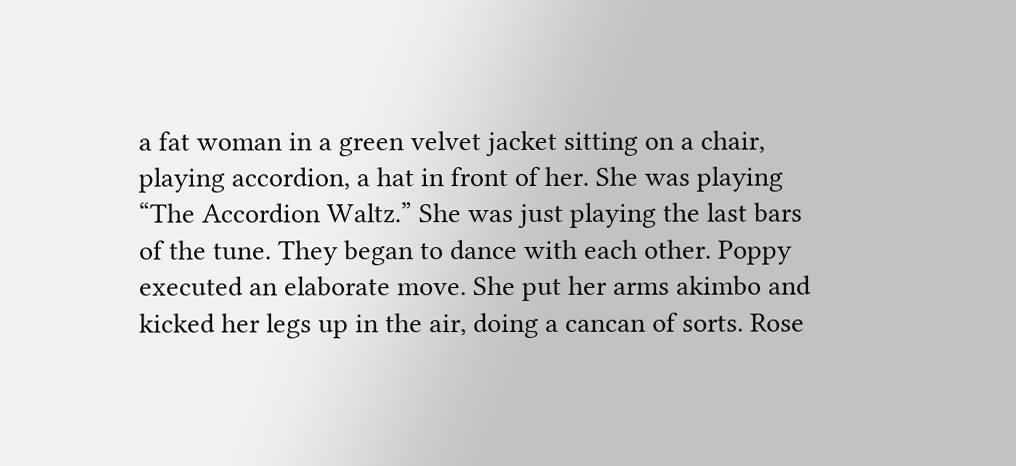a fat woman in a green velvet jacket sitting on a chair, playing accordion, a hat in front of her. She was playing “The Accordion Waltz.” She was just playing the last bars of the tune. They began to dance with each other. Poppy executed an elaborate move. She put her arms akimbo and kicked her legs up in the air, doing a cancan of sorts. Rose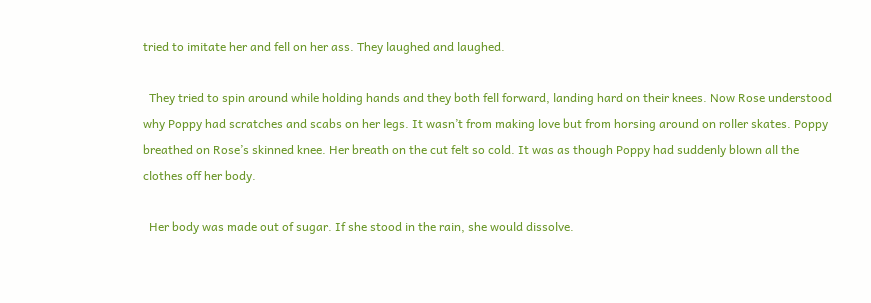tried to imitate her and fell on her ass. They laughed and laughed.

  They tried to spin around while holding hands and they both fell forward, landing hard on their knees. Now Rose understood why Poppy had scratches and scabs on her legs. It wasn’t from making love but from horsing around on roller skates. Poppy breathed on Rose’s skinned knee. Her breath on the cut felt so cold. It was as though Poppy had suddenly blown all the clothes off her body.

  Her body was made out of sugar. If she stood in the rain, she would dissolve.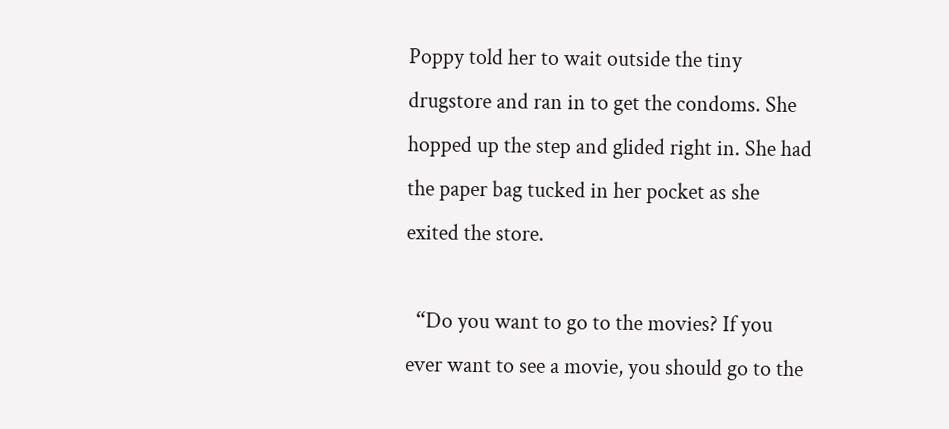Poppy told her to wait outside the tiny drugstore and ran in to get the condoms. She hopped up the step and glided right in. She had the paper bag tucked in her pocket as she exited the store.

  “Do you want to go to the movies? If you ever want to see a movie, you should go to the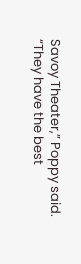Savoy Theater,” Poppy said. “They have the best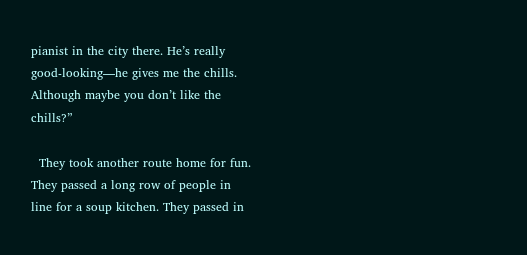pianist in the city there. He’s really good-looking—he gives me the chills. Although maybe you don’t like the chills?”

  They took another route home for fun. They passed a long row of people in line for a soup kitchen. They passed in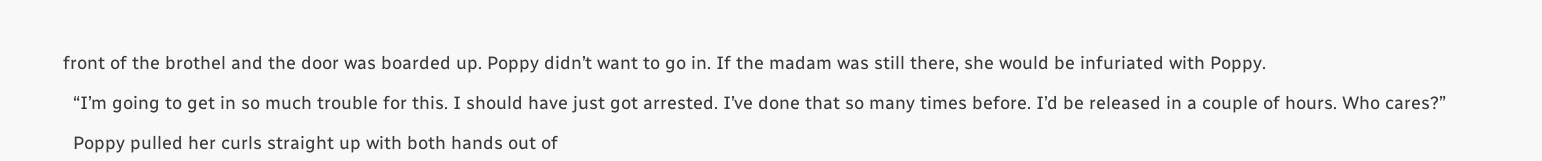front of the brothel and the door was boarded up. Poppy didn’t want to go in. If the madam was still there, she would be infuriated with Poppy.

  “I’m going to get in so much trouble for this. I should have just got arrested. I’ve done that so many times before. I’d be released in a couple of hours. Who cares?”

  Poppy pulled her curls straight up with both hands out of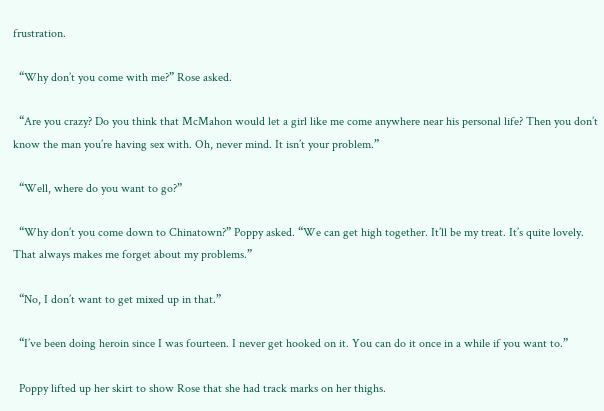frustration.

  “Why don’t you come with me?” Rose asked.

  “Are you crazy? Do you think that McMahon would let a girl like me come anywhere near his personal life? Then you don’t know the man you’re having sex with. Oh, never mind. It isn’t your problem.”

  “Well, where do you want to go?”

  “Why don’t you come down to Chinatown?” Poppy asked. “We can get high together. It’ll be my treat. It’s quite lovely. That always makes me forget about my problems.”

  “No, I don’t want to get mixed up in that.”

  “I’ve been doing heroin since I was fourteen. I never get hooked on it. You can do it once in a while if you want to.”

  Poppy lifted up her skirt to show Rose that she had track marks on her thighs.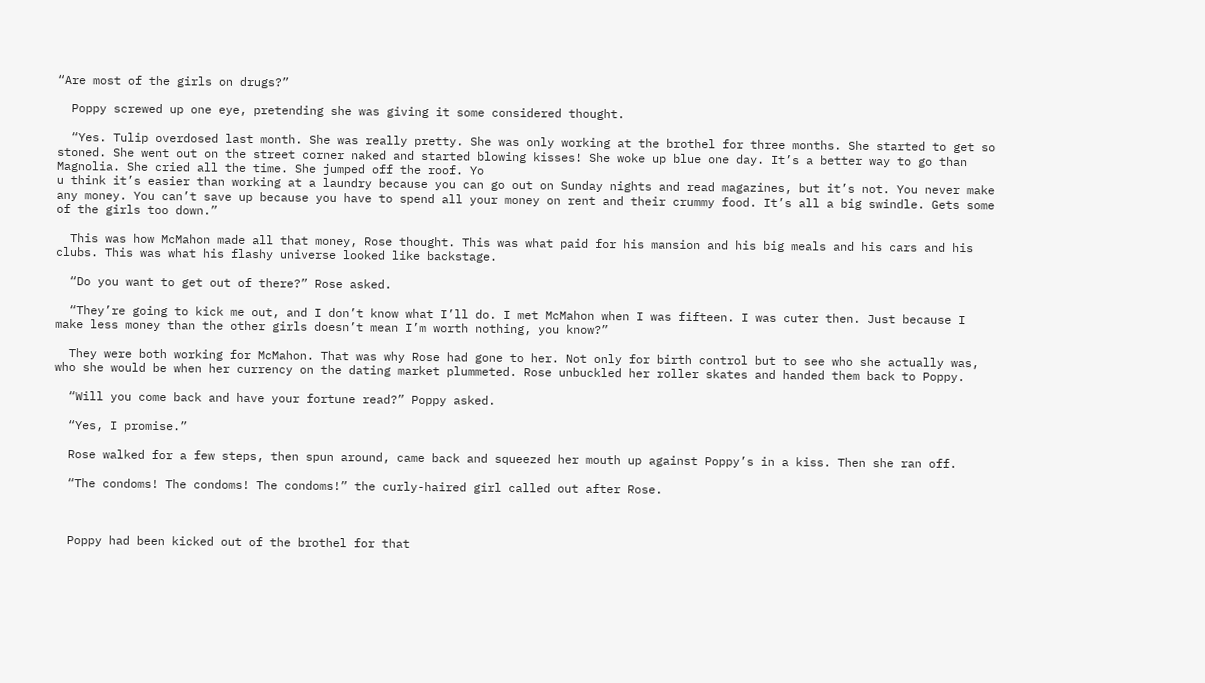“Are most of the girls on drugs?”

  Poppy screwed up one eye, pretending she was giving it some considered thought.

  “Yes. Tulip overdosed last month. She was really pretty. She was only working at the brothel for three months. She started to get so stoned. She went out on the street corner naked and started blowing kisses! She woke up blue one day. It’s a better way to go than Magnolia. She cried all the time. She jumped off the roof. Yo
u think it’s easier than working at a laundry because you can go out on Sunday nights and read magazines, but it’s not. You never make any money. You can’t save up because you have to spend all your money on rent and their crummy food. It’s all a big swindle. Gets some of the girls too down.”

  This was how McMahon made all that money, Rose thought. This was what paid for his mansion and his big meals and his cars and his clubs. This was what his flashy universe looked like backstage.

  “Do you want to get out of there?” Rose asked.

  “They’re going to kick me out, and I don’t know what I’ll do. I met McMahon when I was fifteen. I was cuter then. Just because I make less money than the other girls doesn’t mean I’m worth nothing, you know?”

  They were both working for McMahon. That was why Rose had gone to her. Not only for birth control but to see who she actually was, who she would be when her currency on the dating market plummeted. Rose unbuckled her roller skates and handed them back to Poppy.

  “Will you come back and have your fortune read?” Poppy asked.

  “Yes, I promise.”

  Rose walked for a few steps, then spun around, came back and squeezed her mouth up against Poppy’s in a kiss. Then she ran off.

  “The condoms! The condoms! The condoms!” the curly-haired girl called out after Rose.



  Poppy had been kicked out of the brothel for that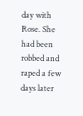day with Rose. She had been robbed and raped a few days later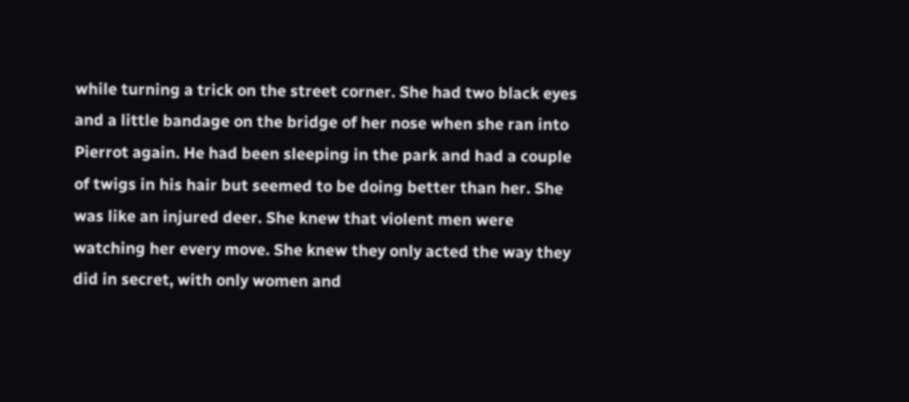while turning a trick on the street corner. She had two black eyes and a little bandage on the bridge of her nose when she ran into Pierrot again. He had been sleeping in the park and had a couple of twigs in his hair but seemed to be doing better than her. She was like an injured deer. She knew that violent men were watching her every move. She knew they only acted the way they did in secret, with only women and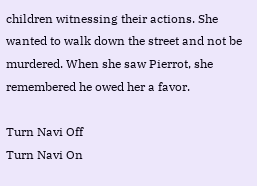children witnessing their actions. She wanted to walk down the street and not be murdered. When she saw Pierrot, she remembered he owed her a favor.

Turn Navi Off
Turn Navi On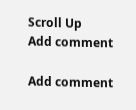Scroll Up
Add comment

Add comment